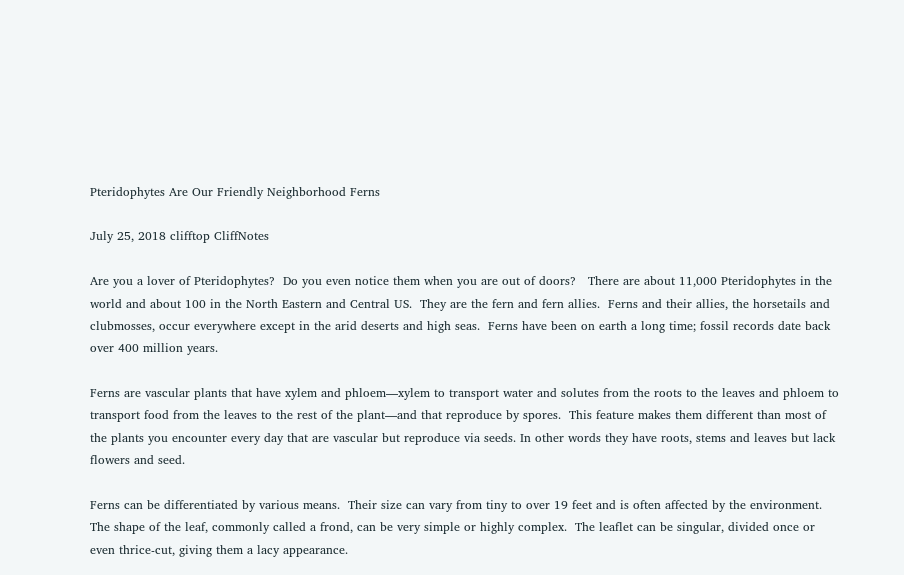Pteridophytes Are Our Friendly Neighborhood Ferns

July 25, 2018 clifftop CliffNotes

Are you a lover of Pteridophytes?  Do you even notice them when you are out of doors?   There are about 11,000 Pteridophytes in the world and about 100 in the North Eastern and Central US.  They are the fern and fern allies.  Ferns and their allies, the horsetails and clubmosses, occur everywhere except in the arid deserts and high seas.  Ferns have been on earth a long time; fossil records date back over 400 million years.

Ferns are vascular plants that have xylem and phloem—xylem to transport water and solutes from the roots to the leaves and phloem to transport food from the leaves to the rest of the plant—and that reproduce by spores.  This feature makes them different than most of the plants you encounter every day that are vascular but reproduce via seeds. In other words they have roots, stems and leaves but lack flowers and seed.

Ferns can be differentiated by various means.  Their size can vary from tiny to over 19 feet and is often affected by the environment.   The shape of the leaf, commonly called a frond, can be very simple or highly complex.  The leaflet can be singular, divided once or even thrice-cut, giving them a lacy appearance.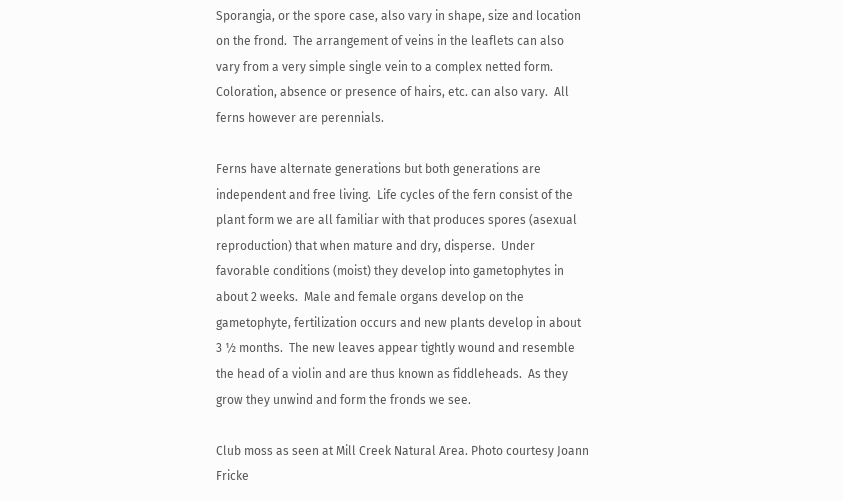Sporangia, or the spore case, also vary in shape, size and location on the frond.  The arrangement of veins in the leaflets can also vary from a very simple single vein to a complex netted form.  Coloration, absence or presence of hairs, etc. can also vary.  All ferns however are perennials.

Ferns have alternate generations but both generations are independent and free living.  Life cycles of the fern consist of the plant form we are all familiar with that produces spores (asexual reproduction) that when mature and dry, disperse.  Under favorable conditions (moist) they develop into gametophytes in about 2 weeks.  Male and female organs develop on the gametophyte, fertilization occurs and new plants develop in about 3 ½ months.  The new leaves appear tightly wound and resemble the head of a violin and are thus known as fiddleheads.  As they grow they unwind and form the fronds we see.

Club moss as seen at Mill Creek Natural Area. Photo courtesy Joann Fricke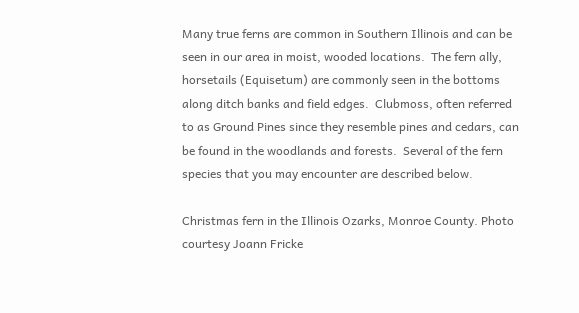Many true ferns are common in Southern Illinois and can be seen in our area in moist, wooded locations.  The fern ally, horsetails (Equisetum) are commonly seen in the bottoms along ditch banks and field edges.  Clubmoss, often referred to as Ground Pines since they resemble pines and cedars, can be found in the woodlands and forests.  Several of the fern species that you may encounter are described below.

Christmas fern in the Illinois Ozarks, Monroe County. Photo courtesy Joann Fricke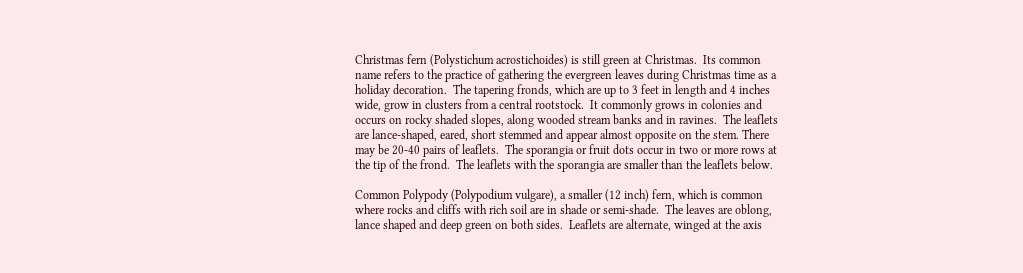Christmas fern (Polystichum acrostichoides) is still green at Christmas.  Its common name refers to the practice of gathering the evergreen leaves during Christmas time as a holiday decoration.  The tapering fronds, which are up to 3 feet in length and 4 inches wide, grow in clusters from a central rootstock.  It commonly grows in colonies and occurs on rocky shaded slopes, along wooded stream banks and in ravines.  The leaflets are lance-shaped, eared, short stemmed and appear almost opposite on the stem. There may be 20-40 pairs of leaflets.  The sporangia or fruit dots occur in two or more rows at the tip of the frond.  The leaflets with the sporangia are smaller than the leaflets below.

Common Polypody (Polypodium vulgare), a smaller (12 inch) fern, which is common where rocks and cliffs with rich soil are in shade or semi-shade.  The leaves are oblong, lance shaped and deep green on both sides.  Leaflets are alternate, winged at the axis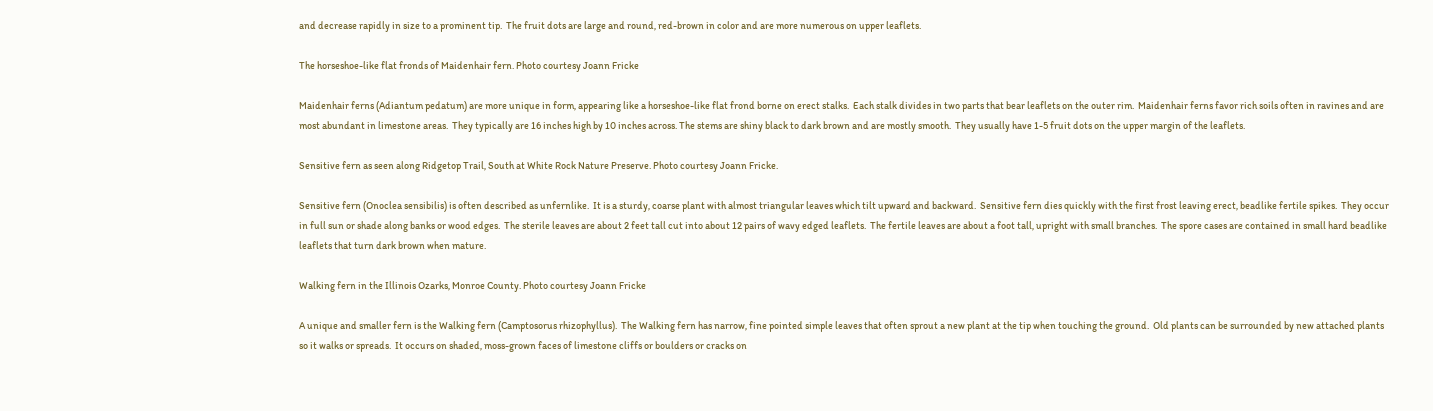and decrease rapidly in size to a prominent tip.  The fruit dots are large and round, red-brown in color and are more numerous on upper leaflets.

The horseshoe-like flat fronds of Maidenhair fern. Photo courtesy Joann Fricke

Maidenhair ferns (Adiantum pedatum) are more unique in form, appearing like a horseshoe-like flat frond borne on erect stalks.  Each stalk divides in two parts that bear leaflets on the outer rim.  Maidenhair ferns favor rich soils often in ravines and are most abundant in limestone areas.  They typically are 16 inches high by 10 inches across. The stems are shiny black to dark brown and are mostly smooth.  They usually have 1-5 fruit dots on the upper margin of the leaflets.

Sensitive fern as seen along Ridgetop Trail, South at White Rock Nature Preserve. Photo courtesy Joann Fricke.

Sensitive fern (Onoclea sensibilis) is often described as unfernlike.  It is a sturdy, coarse plant with almost triangular leaves which tilt upward and backward.  Sensitive fern dies quickly with the first frost leaving erect, beadlike fertile spikes.  They occur in full sun or shade along banks or wood edges.  The sterile leaves are about 2 feet tall cut into about 12 pairs of wavy edged leaflets.  The fertile leaves are about a foot tall, upright with small branches.  The spore cases are contained in small hard beadlike leaflets that turn dark brown when mature.

Walking fern in the Illinois Ozarks, Monroe County. Photo courtesy Joann Fricke

A unique and smaller fern is the Walking fern (Camptosorus rhizophyllus).  The Walking fern has narrow, fine pointed simple leaves that often sprout a new plant at the tip when touching the ground.  Old plants can be surrounded by new attached plants so it walks or spreads.  It occurs on shaded, moss-grown faces of limestone cliffs or boulders or cracks on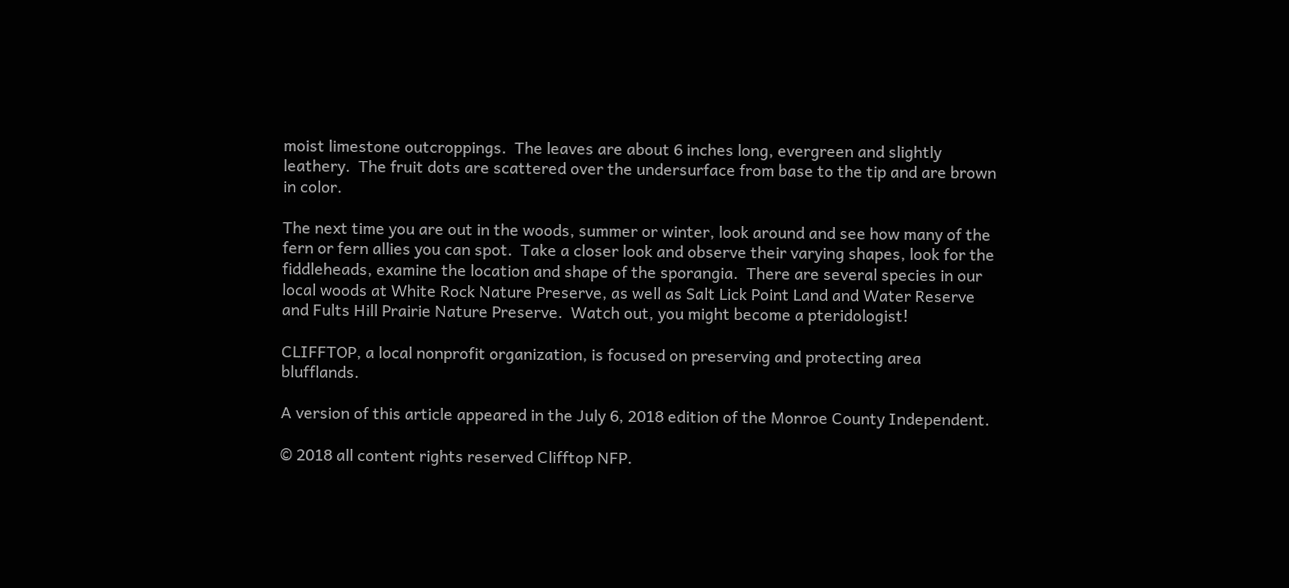moist limestone outcroppings.  The leaves are about 6 inches long, evergreen and slightly leathery.  The fruit dots are scattered over the undersurface from base to the tip and are brown in color.

The next time you are out in the woods, summer or winter, look around and see how many of the fern or fern allies you can spot.  Take a closer look and observe their varying shapes, look for the fiddleheads, examine the location and shape of the sporangia.  There are several species in our local woods at White Rock Nature Preserve, as well as Salt Lick Point Land and Water Reserve and Fults Hill Prairie Nature Preserve.  Watch out, you might become a pteridologist!

CLIFFTOP, a local nonprofit organization, is focused on preserving and protecting area blufflands.

A version of this article appeared in the July 6, 2018 edition of the Monroe County Independent.

© 2018 all content rights reserved Clifftop NFP.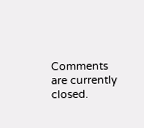Comments are currently closed.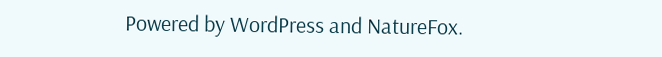Powered by WordPress and NatureFox.